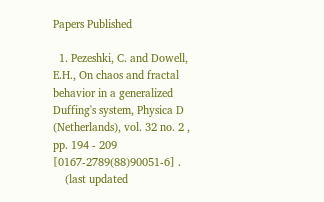Papers Published

  1. Pezeshki, C. and Dowell, E.H., On chaos and fractal behavior in a generalized Duffing's system, Physica D (Netherlands), vol. 32 no. 2 , pp. 194 - 209 [0167-2789(88)90051-6] .
    (last updated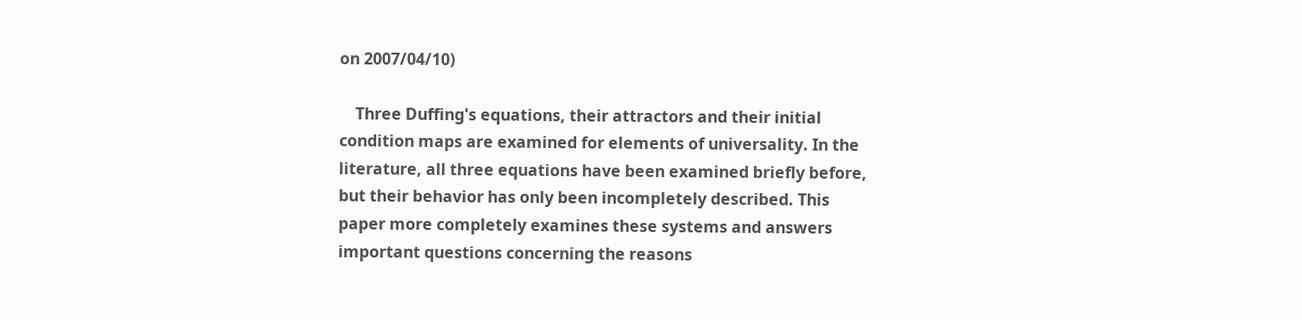on 2007/04/10)

    Three Duffing's equations, their attractors and their initial condition maps are examined for elements of universality. In the literature, all three equations have been examined briefly before, but their behavior has only been incompletely described. This paper more completely examines these systems and answers important questions concerning the reasons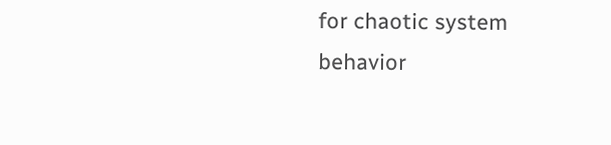for chaotic system behavior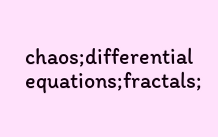chaos;differential equations;fractals;